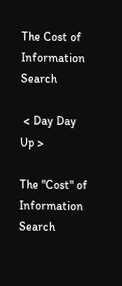The Cost of Information Search

 < Day Day Up >

The "Cost" of Information Search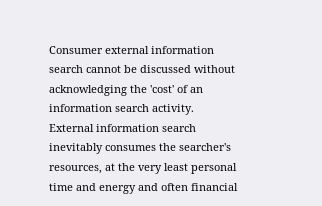Consumer external information search cannot be discussed without acknowledging the 'cost' of an information search activity. External information search inevitably consumes the searcher's resources, at the very least personal time and energy and often financial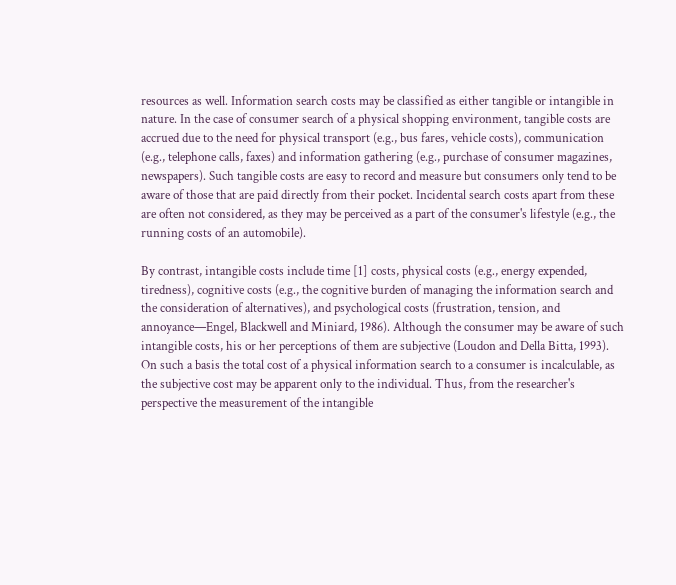resources as well. Information search costs may be classified as either tangible or intangible in nature. In the case of consumer search of a physical shopping environment, tangible costs are accrued due to the need for physical transport (e.g., bus fares, vehicle costs), communication (e.g., telephone calls, faxes) and information gathering (e.g., purchase of consumer magazines, newspapers). Such tangible costs are easy to record and measure but consumers only tend to be aware of those that are paid directly from their pocket. Incidental search costs apart from these are often not considered, as they may be perceived as a part of the consumer's lifestyle (e.g., the running costs of an automobile).

By contrast, intangible costs include time [1] costs, physical costs (e.g., energy expended, tiredness), cognitive costs (e.g., the cognitive burden of managing the information search and the consideration of alternatives), and psychological costs (frustration, tension, and annoyance—Engel, Blackwell and Miniard, 1986). Although the consumer may be aware of such intangible costs, his or her perceptions of them are subjective (Loudon and Della Bitta, 1993). On such a basis the total cost of a physical information search to a consumer is incalculable, as the subjective cost may be apparent only to the individual. Thus, from the researcher's perspective the measurement of the intangible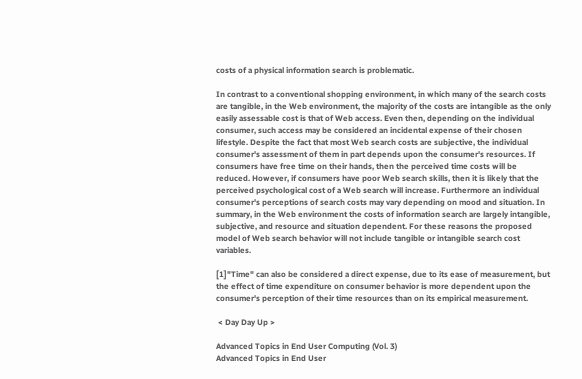costs of a physical information search is problematic.

In contrast to a conventional shopping environment, in which many of the search costs are tangible, in the Web environment, the majority of the costs are intangible as the only easily assessable cost is that of Web access. Even then, depending on the individual consumer, such access may be considered an incidental expense of their chosen lifestyle. Despite the fact that most Web search costs are subjective, the individual consumer's assessment of them in part depends upon the consumer's resources. If consumers have free time on their hands, then the perceived time costs will be reduced. However, if consumers have poor Web search skills, then it is likely that the perceived psychological cost of a Web search will increase. Furthermore an individual consumer's perceptions of search costs may vary depending on mood and situation. In summary, in the Web environment the costs of information search are largely intangible, subjective, and resource and situation dependent. For these reasons the proposed model of Web search behavior will not include tangible or intangible search cost variables.

[1]"Time" can also be considered a direct expense, due to its ease of measurement, but the effect of time expenditure on consumer behavior is more dependent upon the consumer's perception of their time resources than on its empirical measurement.

 < Day Day Up >

Advanced Topics in End User Computing (Vol. 3)
Advanced Topics in End User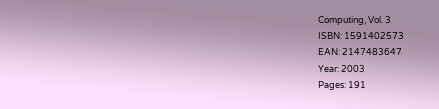Computing, Vol. 3
ISBN: 1591402573
EAN: 2147483647
Year: 2003
Pages: 191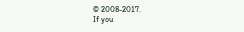© 2008-2017.
If you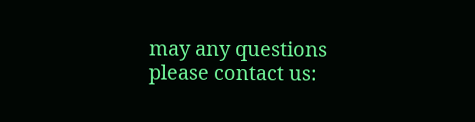may any questions please contact us: